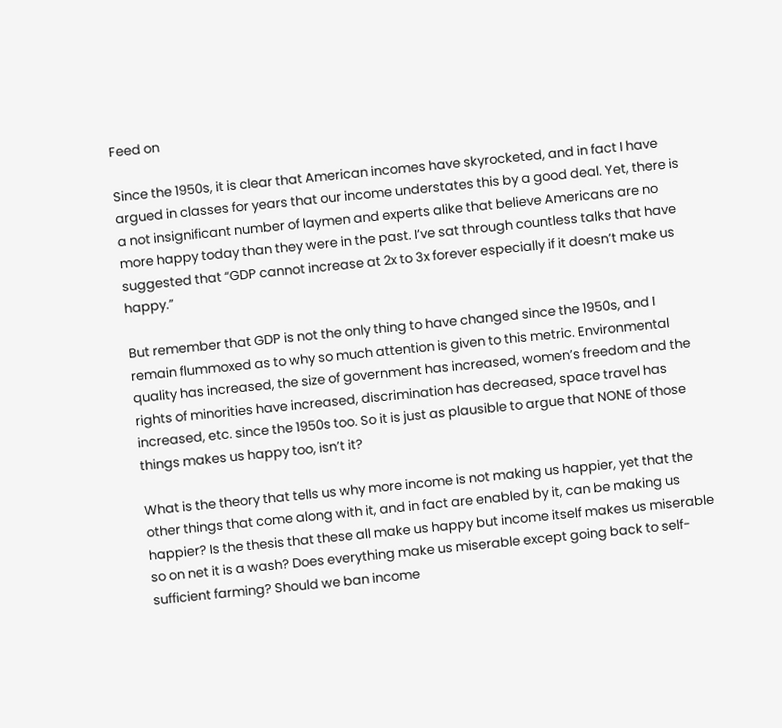Feed on

Since the 1950s, it is clear that American incomes have skyrocketed, and in fact I have argued in classes for years that our income understates this by a good deal. Yet, there is a not insignificant number of laymen and experts alike that believe Americans are no more happy today than they were in the past. I’ve sat through countless talks that have suggested that “GDP cannot increase at 2x to 3x forever especially if it doesn’t make us happy.”

But remember that GDP is not the only thing to have changed since the 1950s, and I remain flummoxed as to why so much attention is given to this metric. Environmental quality has increased, the size of government has increased, women’s freedom and the rights of minorities have increased, discrimination has decreased, space travel has increased, etc. since the 1950s too. So it is just as plausible to argue that NONE of those things makes us happy too, isn’t it?

What is the theory that tells us why more income is not making us happier, yet that the other things that come along with it, and in fact are enabled by it, can be making us happier? Is the thesis that these all make us happy but income itself makes us miserable so on net it is a wash? Does everything make us miserable except going back to self-sufficient farming? Should we ban income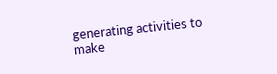generating activities to make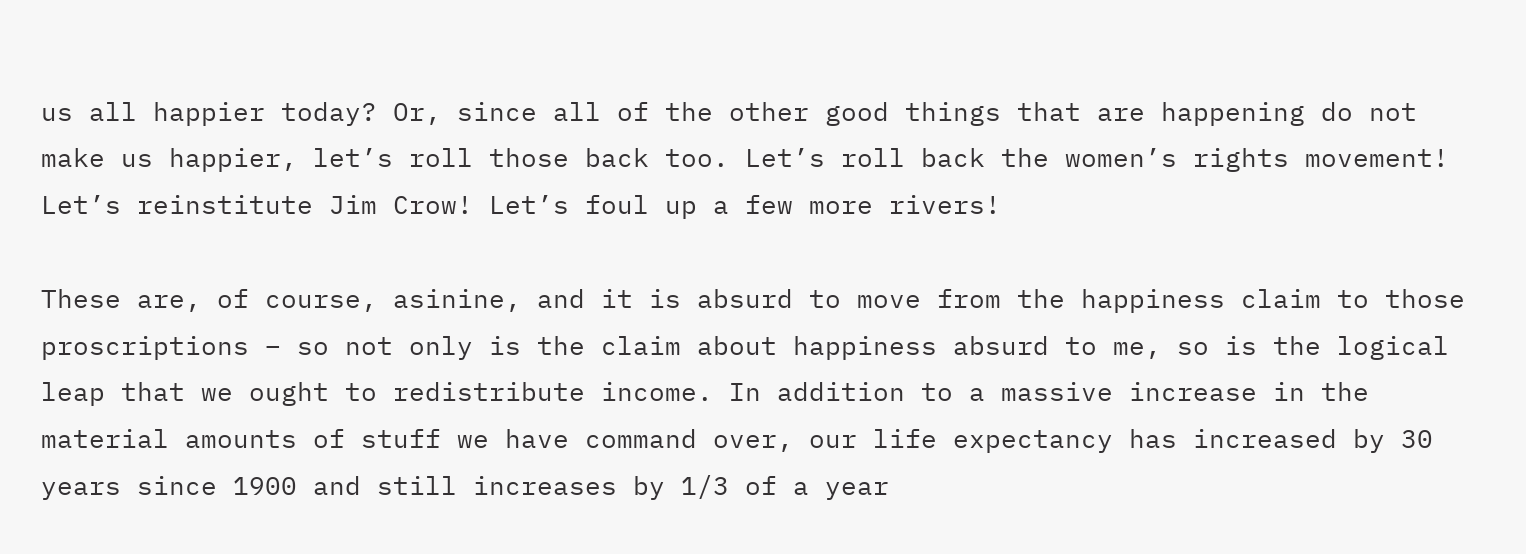us all happier today? Or, since all of the other good things that are happening do not make us happier, let’s roll those back too. Let’s roll back the women’s rights movement! Let’s reinstitute Jim Crow! Let’s foul up a few more rivers!

These are, of course, asinine, and it is absurd to move from the happiness claim to those proscriptions – so not only is the claim about happiness absurd to me, so is the logical leap that we ought to redistribute income. In addition to a massive increase in the material amounts of stuff we have command over, our life expectancy has increased by 30 years since 1900 and still increases by 1/3 of a year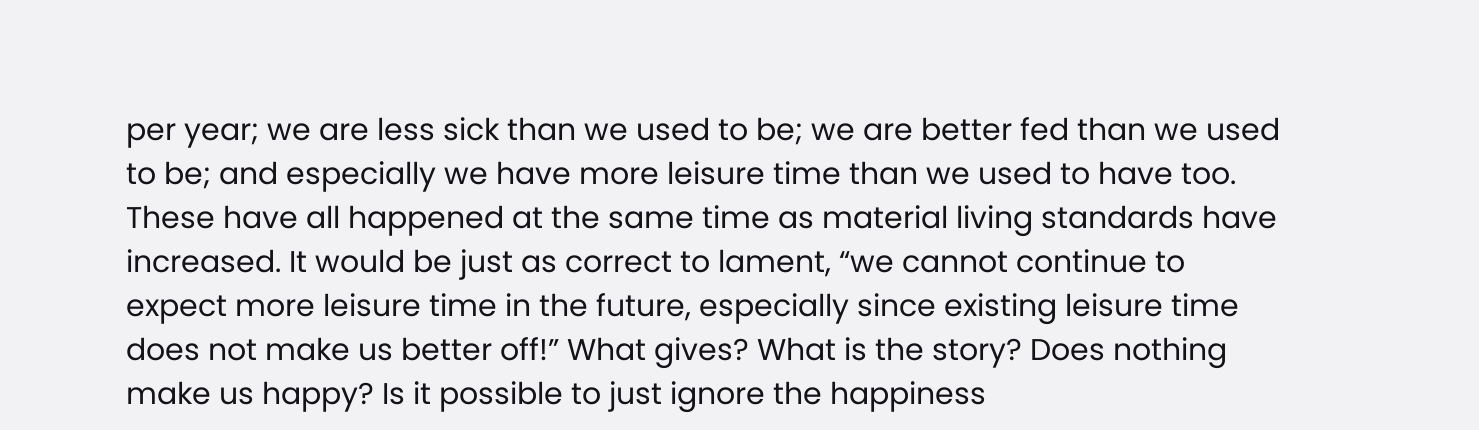per year; we are less sick than we used to be; we are better fed than we used to be; and especially we have more leisure time than we used to have too. These have all happened at the same time as material living standards have increased. It would be just as correct to lament, “we cannot continue to expect more leisure time in the future, especially since existing leisure time does not make us better off!” What gives? What is the story? Does nothing make us happy? Is it possible to just ignore the happiness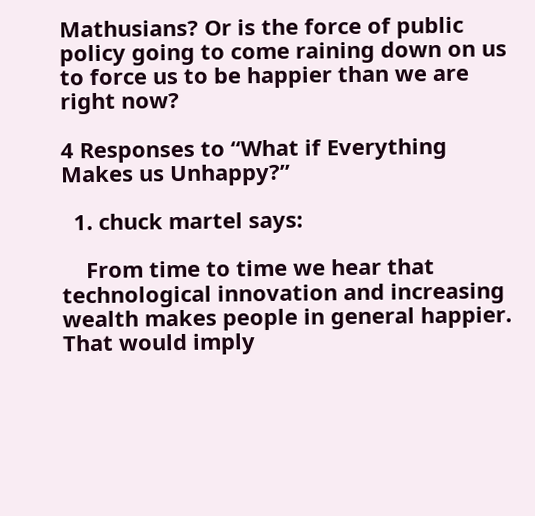Mathusians? Or is the force of public policy going to come raining down on us to force us to be happier than we are right now?

4 Responses to “What if Everything Makes us Unhappy?”

  1. chuck martel says:

    From time to time we hear that technological innovation and increasing wealth makes people in general happier. That would imply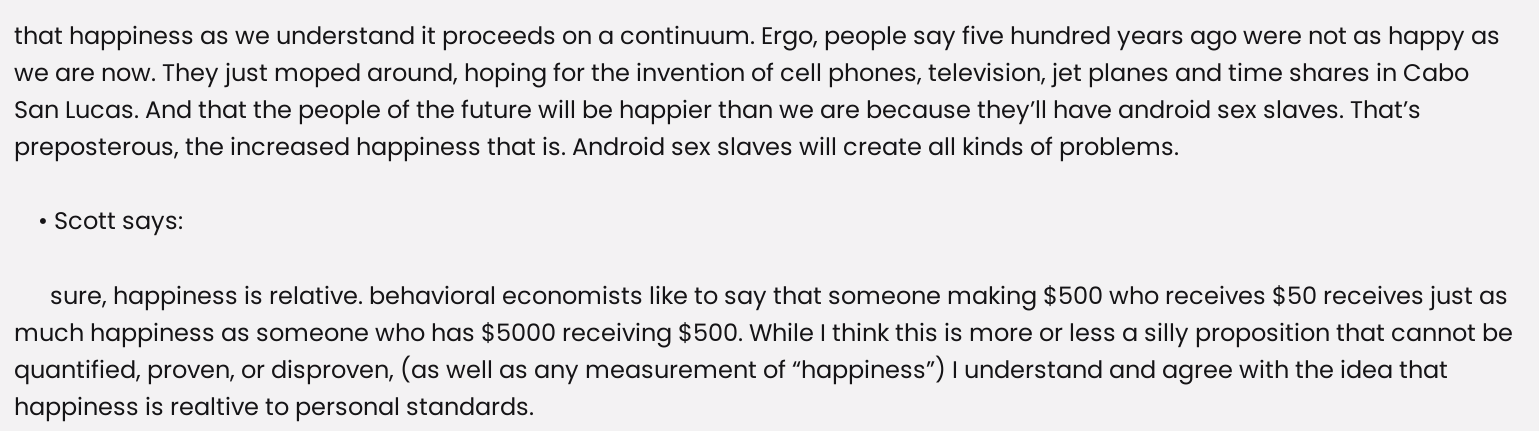that happiness as we understand it proceeds on a continuum. Ergo, people say five hundred years ago were not as happy as we are now. They just moped around, hoping for the invention of cell phones, television, jet planes and time shares in Cabo San Lucas. And that the people of the future will be happier than we are because they’ll have android sex slaves. That’s preposterous, the increased happiness that is. Android sex slaves will create all kinds of problems.

    • Scott says:

      sure, happiness is relative. behavioral economists like to say that someone making $500 who receives $50 receives just as much happiness as someone who has $5000 receiving $500. While I think this is more or less a silly proposition that cannot be quantified, proven, or disproven, (as well as any measurement of “happiness”) I understand and agree with the idea that happiness is realtive to personal standards.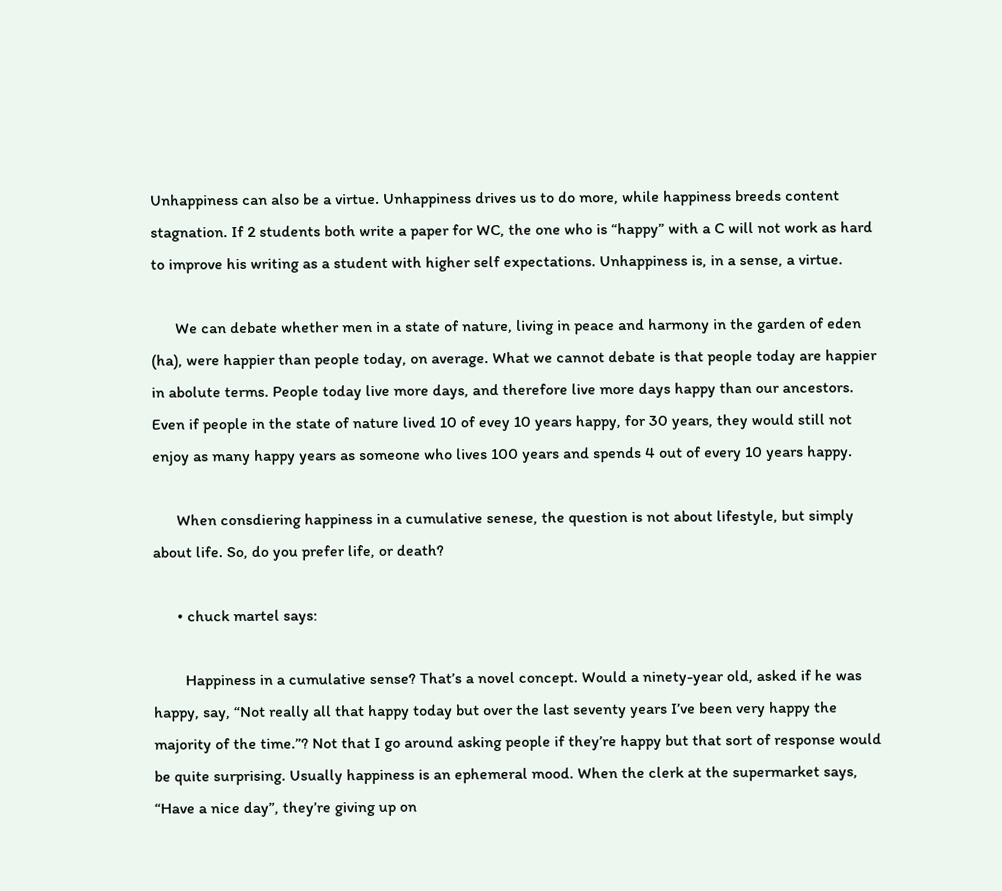Unhappiness can also be a virtue. Unhappiness drives us to do more, while happiness breeds content stagnation. If 2 students both write a paper for WC, the one who is “happy” with a C will not work as hard to improve his writing as a student with higher self expectations. Unhappiness is, in a sense, a virtue.

      We can debate whether men in a state of nature, living in peace and harmony in the garden of eden (ha), were happier than people today, on average. What we cannot debate is that people today are happier in abolute terms. People today live more days, and therefore live more days happy than our ancestors. Even if people in the state of nature lived 10 of evey 10 years happy, for 30 years, they would still not enjoy as many happy years as someone who lives 100 years and spends 4 out of every 10 years happy.

      When consdiering happiness in a cumulative senese, the question is not about lifestyle, but simply about life. So, do you prefer life, or death?

      • chuck martel says:

        Happiness in a cumulative sense? That’s a novel concept. Would a ninety-year old, asked if he was happy, say, “Not really all that happy today but over the last seventy years I’ve been very happy the majority of the time.”? Not that I go around asking people if they’re happy but that sort of response would be quite surprising. Usually happiness is an ephemeral mood. When the clerk at the supermarket says, “Have a nice day”, they’re giving up on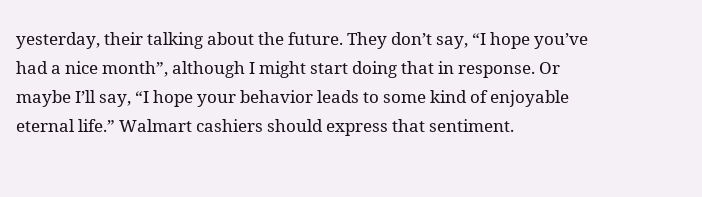yesterday, their talking about the future. They don’t say, “I hope you’ve had a nice month”, although I might start doing that in response. Or maybe I’ll say, “I hope your behavior leads to some kind of enjoyable eternal life.” Walmart cashiers should express that sentiment.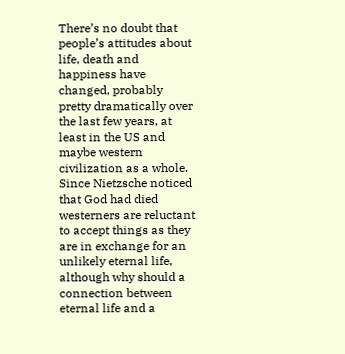There’s no doubt that people’s attitudes about life, death and happiness have changed, probably pretty dramatically over the last few years, at least in the US and maybe western civilization as a whole. Since Nietzsche noticed that God had died westerners are reluctant to accept things as they are in exchange for an unlikely eternal life, although why should a connection between eternal life and a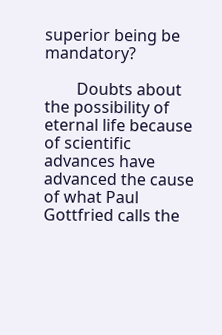superior being be mandatory?

        Doubts about the possibility of eternal life because of scientific advances have advanced the cause of what Paul Gottfried calls the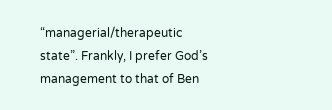“managerial/therapeutic state”. Frankly, I prefer God’s management to that of Ben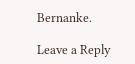Bernanke.

Leave a Reply